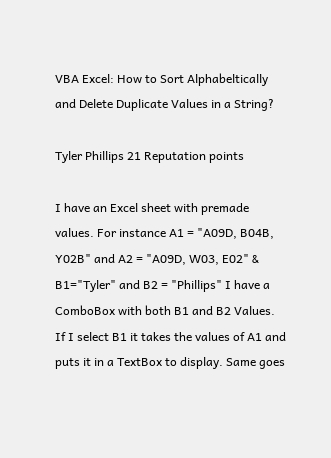VBA Excel: How to Sort Alphabeltically and Delete Duplicate Values in a String?

Tyler Phillips 21 Reputation points

I have an Excel sheet with premade values. For instance A1 = "A09D, B04B, Y02B" and A2 = "A09D, W03, E02" & B1="Tyler" and B2 = "Phillips" I have a ComboBox with both B1 and B2 Values. If I select B1 it takes the values of A1 and puts it in a TextBox to display. Same goes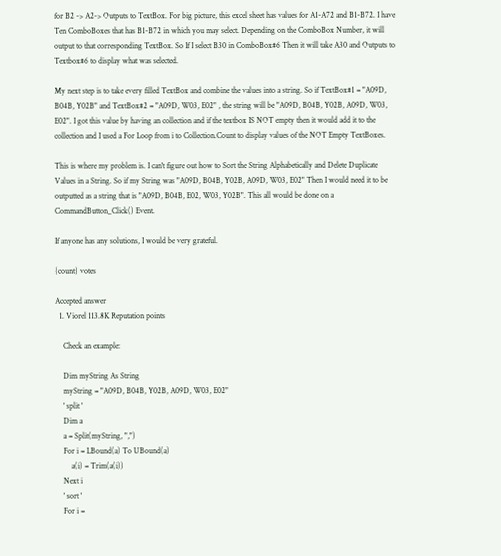for B2 -> A2-> Outputs to TextBox. For big picture, this excel sheet has values for A1-A72 and B1-B72. I have Ten ComboBoxes that has B1-B72 in which you may select. Depending on the ComboBox Number, it will output to that corresponding TextBox. So If I select B30 in ComboBox#6 Then it will take A30 and Outputs to Textbox#6 to display what was selected.

My next step is to take every filled TextBox and combine the values into a string. So if TextBox#1 = "A09D, B04B, Y02B" and TextBox#2 = "A09D, W03, E02" , the string will be "A09D, B04B, Y02B, A09D, W03, E02". I got this value by having an collection and if the textbox IS NOT empty then it would add it to the collection and I used a For Loop from i to Collection.Count to display values of the NOT Empty TextBoxes.

This is where my problem is. I can't figure out how to Sort the String Alphabetically and Delete Duplicate Values in a String. So if my String was "A09D, B04B, Y02B, A09D, W03, E02" Then I would need it to be outputted as a string that is "A09D, B04B, E02, W03, Y02B". This all would be done on a CommandButton_Click() Event.

If anyone has any solutions, I would be very grateful.

{count} votes

Accepted answer
  1. Viorel 113.8K Reputation points

    Check an example:

    Dim myString As String
    myString = "A09D, B04B, Y02B, A09D, W03, E02"
    ' split '
    Dim a
    a = Split(myString, ",")
    For i = LBound(a) To UBound(a)
        a(i) = Trim(a(i))
    Next i
    ' sort '
    For i =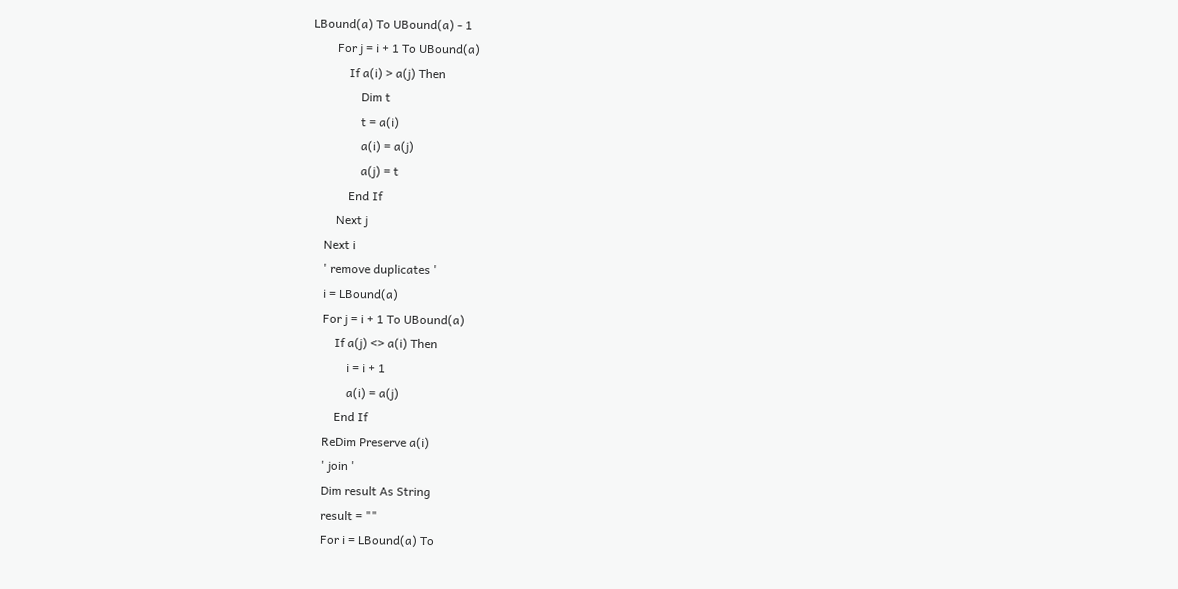LBound(a) To UBound(a) - 1
        For j = i + 1 To UBound(a)
            If a(i) > a(j) Then
                Dim t
                t = a(i)
                a(i) = a(j)
                a(j) = t
            End If
        Next j
    Next i
    ' remove duplicates '
    i = LBound(a)
    For j = i + 1 To UBound(a)
        If a(j) <> a(i) Then
            i = i + 1
            a(i) = a(j)
        End If
    ReDim Preserve a(i)
    ' join '
    Dim result As String
    result = ""
    For i = LBound(a) To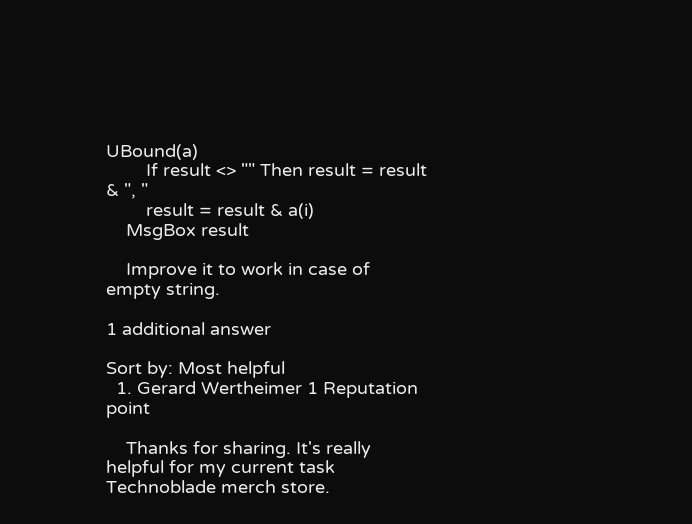UBound(a)
        If result <> "" Then result = result & ", "
        result = result & a(i)
    MsgBox result

    Improve it to work in case of empty string.

1 additional answer

Sort by: Most helpful
  1. Gerard Wertheimer 1 Reputation point

    Thanks for sharing. It's really helpful for my current task Technoblade merch store.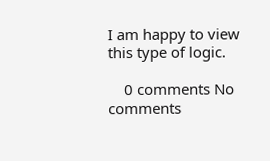I am happy to view this type of logic.

    0 comments No comments